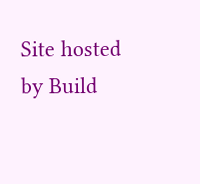Site hosted by Build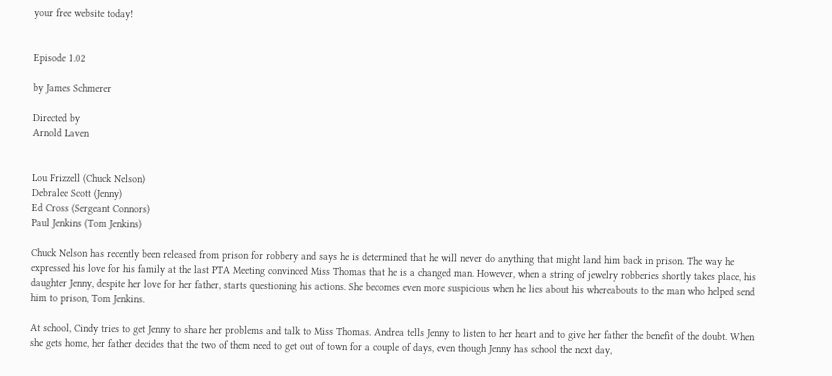your free website today!


Episode 1.02

by James Schmerer

Directed by
Arnold Laven


Lou Frizzell (Chuck Nelson)
Debralee Scott (Jenny)
Ed Cross (Sergeant Connors)
Paul Jenkins (Tom Jenkins)

Chuck Nelson has recently been released from prison for robbery and says he is determined that he will never do anything that might land him back in prison. The way he expressed his love for his family at the last PTA Meeting convinced Miss Thomas that he is a changed man. However, when a string of jewelry robberies shortly takes place, his daughter Jenny, despite her love for her father, starts questioning his actions. She becomes even more suspicious when he lies about his whereabouts to the man who helped send him to prison, Tom Jenkins.

At school, Cindy tries to get Jenny to share her problems and talk to Miss Thomas. Andrea tells Jenny to listen to her heart and to give her father the benefit of the doubt. When she gets home, her father decides that the two of them need to get out of town for a couple of days, even though Jenny has school the next day,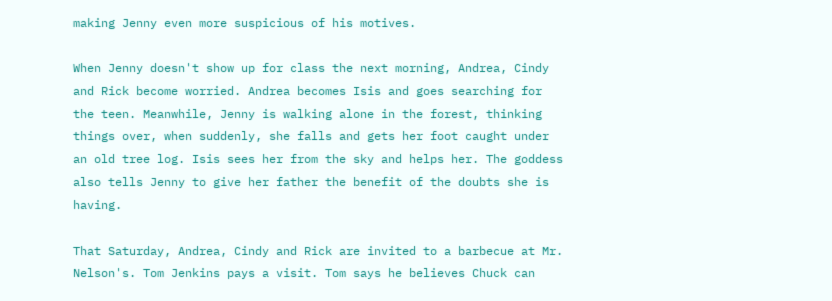making Jenny even more suspicious of his motives.

When Jenny doesn't show up for class the next morning, Andrea, Cindy and Rick become worried. Andrea becomes Isis and goes searching for the teen. Meanwhile, Jenny is walking alone in the forest, thinking things over, when suddenly, she falls and gets her foot caught under an old tree log. Isis sees her from the sky and helps her. The goddess also tells Jenny to give her father the benefit of the doubts she is having.

That Saturday, Andrea, Cindy and Rick are invited to a barbecue at Mr. Nelson's. Tom Jenkins pays a visit. Tom says he believes Chuck can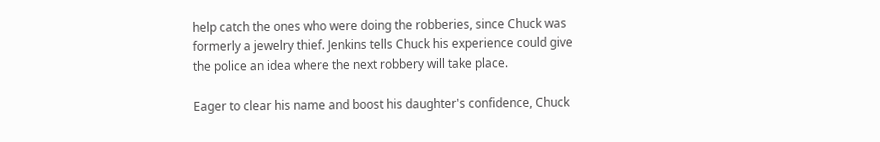help catch the ones who were doing the robberies, since Chuck was formerly a jewelry thief. Jenkins tells Chuck his experience could give the police an idea where the next robbery will take place.

Eager to clear his name and boost his daughter's confidence, Chuck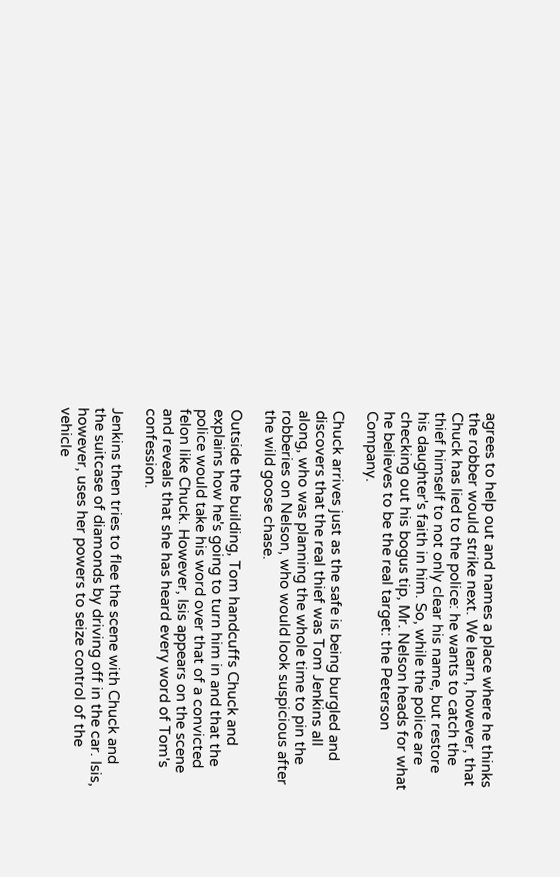agrees to help out and names a place where he thinks the robber would strike next. We learn, however, that Chuck has lied to the police: he wants to catch the thief himself to not only clear his name, but restore his daughter's faith in him. So, while the police are checking out his bogus tip, Mr. Nelson heads for what he believes to be the real target: the Peterson Company.

Chuck arrives just as the safe is being burgled and discovers that the real thief was Tom Jenkins all along, who was planning the whole time to pin the robberies on Nelson, who would look suspicious after the wild goose chase.

Outside the building, Tom handcuffs Chuck and explains how he's going to turn him in and that the police would take his word over that of a convicted felon like Chuck. However, Isis appears on the scene and reveals that she has heard every word of Tom's confession.

Jenkins then tries to flee the scene with Chuck and the suitcase of diamonds by driving off in the car. Isis, however, uses her powers to seize control of the vehicle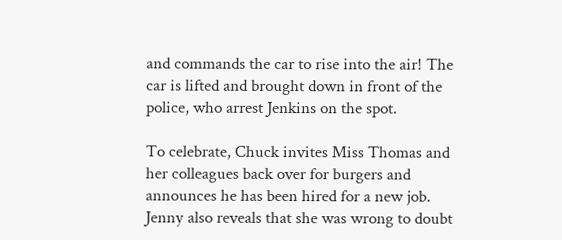and commands the car to rise into the air! The car is lifted and brought down in front of the police, who arrest Jenkins on the spot.

To celebrate, Chuck invites Miss Thomas and her colleagues back over for burgers and announces he has been hired for a new job. Jenny also reveals that she was wrong to doubt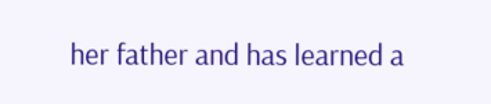her father and has learned a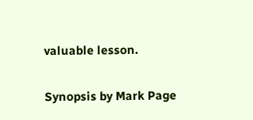valuable lesson.

Synopsis by Mark Page